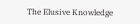The Elusive Knowledge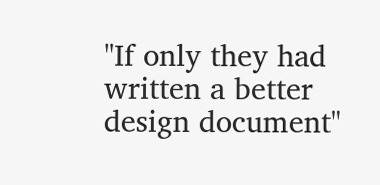"If only they had written a better design document"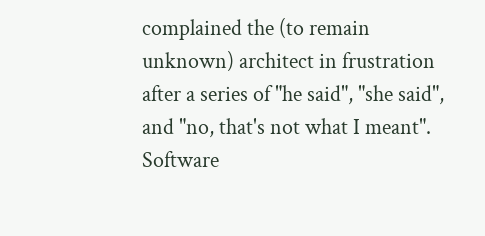complained the (to remain unknown) architect in frustration after a series of "he said", "she said", and "no, that's not what I meant". Software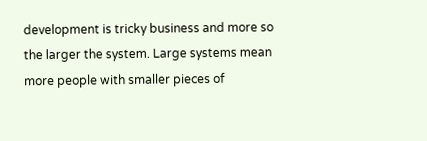development is tricky business and more so the larger the system. Large systems mean more people with smaller pieces of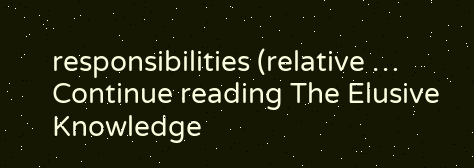responsibilities (relative … Continue reading The Elusive Knowledge